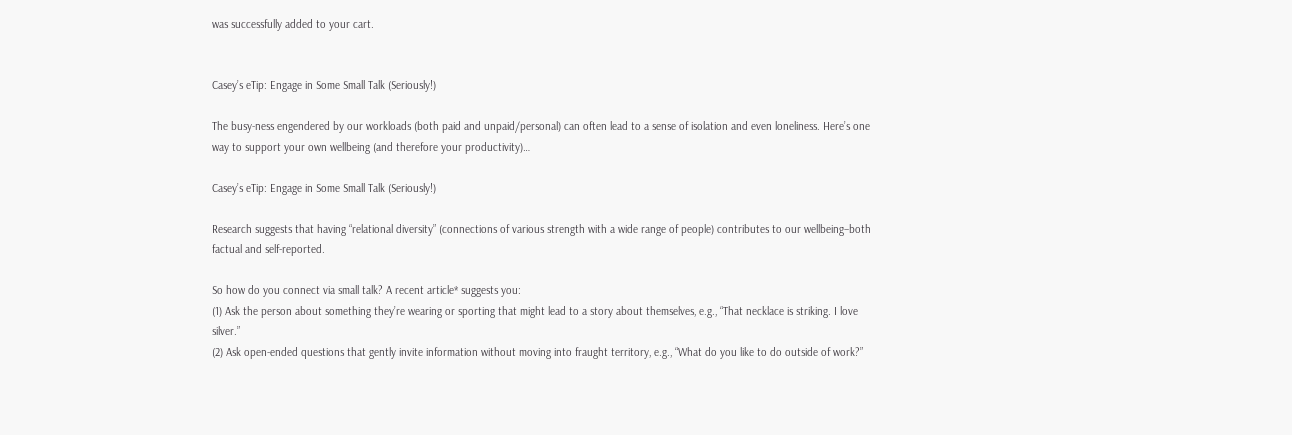was successfully added to your cart.


Casey’s eTip: Engage in Some Small Talk (Seriously!)

The busy-ness engendered by our workloads (both paid and unpaid/personal) can often lead to a sense of isolation and even loneliness. Here’s one way to support your own wellbeing (and therefore your productivity)…

Casey’s eTip: Engage in Some Small Talk (Seriously!)

Research suggests that having “relational diversity” (connections of various strength with a wide range of people) contributes to our wellbeing–both factual and self-reported.

So how do you connect via small talk? A recent article* suggests you:
(1) Ask the person about something they’re wearing or sporting that might lead to a story about themselves, e.g., “That necklace is striking. I love silver.”
(2) Ask open-ended questions that gently invite information without moving into fraught territory, e.g., “What do you like to do outside of work?”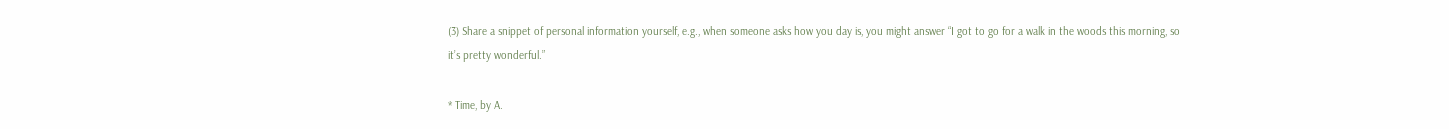(3) Share a snippet of personal information yourself, e.g., when someone asks how you day is, you might answer “I got to go for a walk in the woods this morning, so it’s pretty wonderful.”

* Time, by A.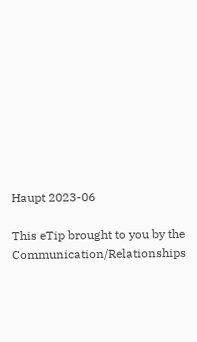Haupt 2023-06

This eTip brought to you by the Communication/Relationships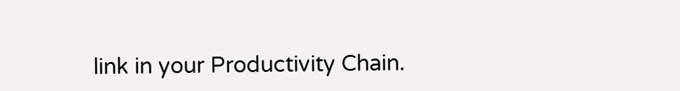link in your Productivity Chain.